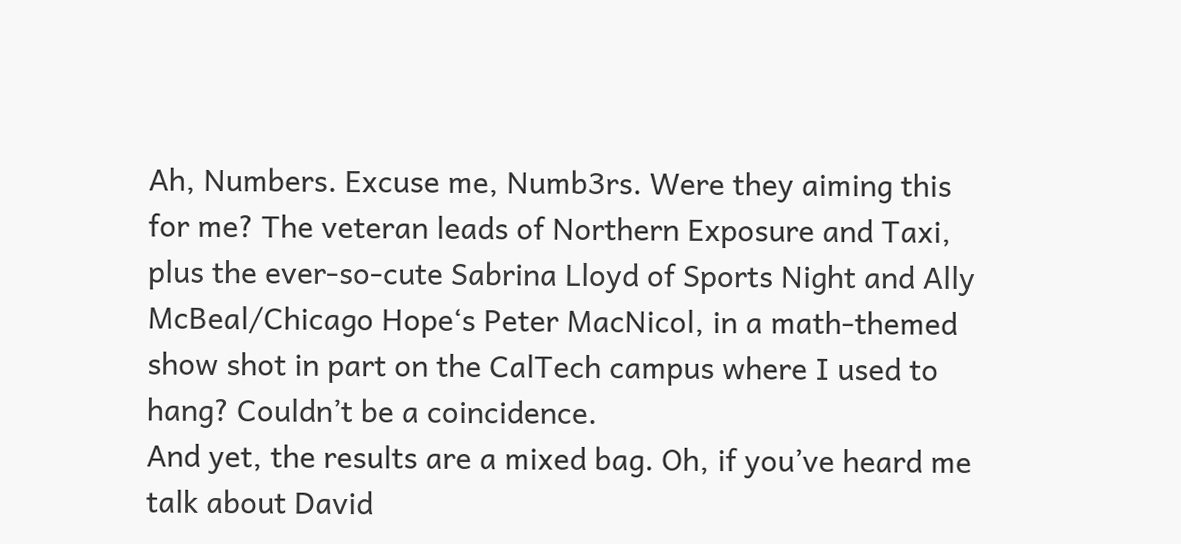Ah, Numbers. Excuse me, Numb3rs. Were they aiming this for me? The veteran leads of Northern Exposure and Taxi, plus the ever-so-cute Sabrina Lloyd of Sports Night and Ally McBeal/Chicago Hope‘s Peter MacNicol, in a math-themed show shot in part on the CalTech campus where I used to hang? Couldn’t be a coincidence.
And yet, the results are a mixed bag. Oh, if you’ve heard me talk about David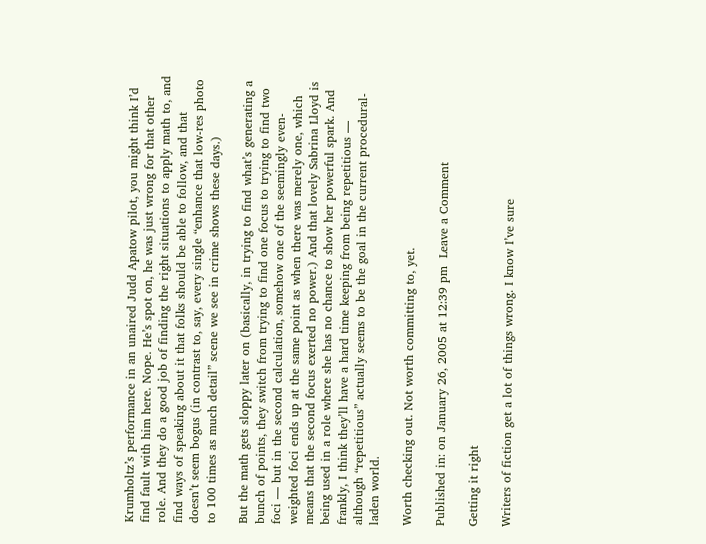Krumholtz’s performance in an unaired Judd Apatow pilot, you might think I’d find fault with him here. Nope. He’s spot on, he was just wrong for that other role. And they do a good job of finding the right situations to apply math to, and find ways of speaking about it that folks should be able to follow, and that doesn’t seem bogus (in contrast to, say, every single “enhance that low-res photo to 100 times as much detail” scene we see in crime shows these days.)

But the math gets sloppy later on (basically, in trying to find what’s generating a bunch of points, they switch from trying to find one focus to trying to find two foci — but in the second calculation, somehow one of the seemingly even-weighted foci ends up at the same point as when there was merely one, which means that the second focus exerted no power.) And that lovely Sabrina Lloyd is being used in a role where she has no chance to show her powerful spark. And frankly, I think they’ll have a hard time keeping from being repetitious — although “repetitious” actually seems to be the goal in the current procedural-laden world.

Worth checking out. Not worth committing to, yet.

Published in: on January 26, 2005 at 12:39 pm  Leave a Comment

Getting it right

Writers of fiction get a lot of things wrong. I know I’ve sure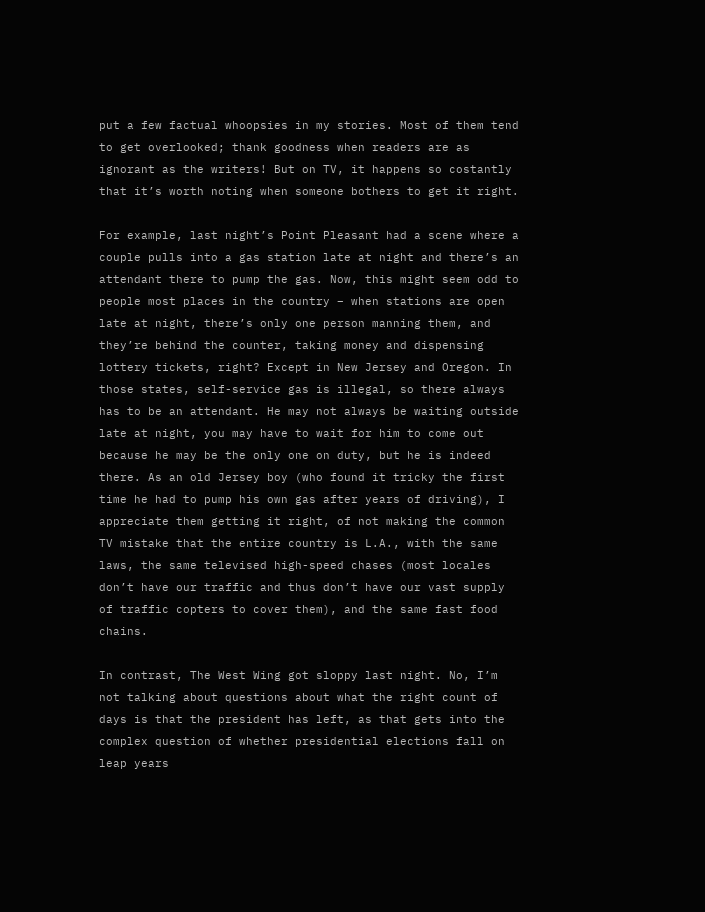put a few factual whoopsies in my stories. Most of them tend to get overlooked; thank goodness when readers are as ignorant as the writers! But on TV, it happens so costantly that it’s worth noting when someone bothers to get it right.

For example, last night’s Point Pleasant had a scene where a couple pulls into a gas station late at night and there’s an attendant there to pump the gas. Now, this might seem odd to people most places in the country – when stations are open late at night, there’s only one person manning them, and they’re behind the counter, taking money and dispensing lottery tickets, right? Except in New Jersey and Oregon. In those states, self-service gas is illegal, so there always has to be an attendant. He may not always be waiting outside late at night, you may have to wait for him to come out because he may be the only one on duty, but he is indeed there. As an old Jersey boy (who found it tricky the first time he had to pump his own gas after years of driving), I appreciate them getting it right, of not making the common TV mistake that the entire country is L.A., with the same laws, the same televised high-speed chases (most locales don’t have our traffic and thus don’t have our vast supply of traffic copters to cover them), and the same fast food chains.

In contrast, The West Wing got sloppy last night. No, I’m not talking about questions about what the right count of days is that the president has left, as that gets into the complex question of whether presidential elections fall on leap years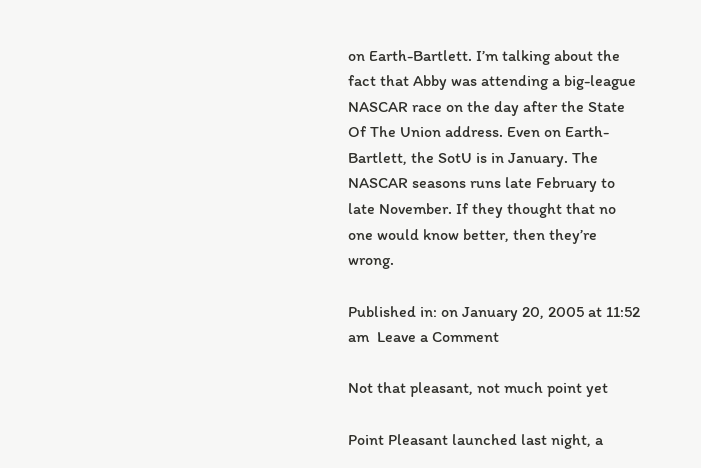on Earth-Bartlett. I’m talking about the fact that Abby was attending a big-league NASCAR race on the day after the State Of The Union address. Even on Earth-Bartlett, the SotU is in January. The NASCAR seasons runs late February to late November. If they thought that no one would know better, then they’re wrong.

Published in: on January 20, 2005 at 11:52 am  Leave a Comment

Not that pleasant, not much point yet

Point Pleasant launched last night, a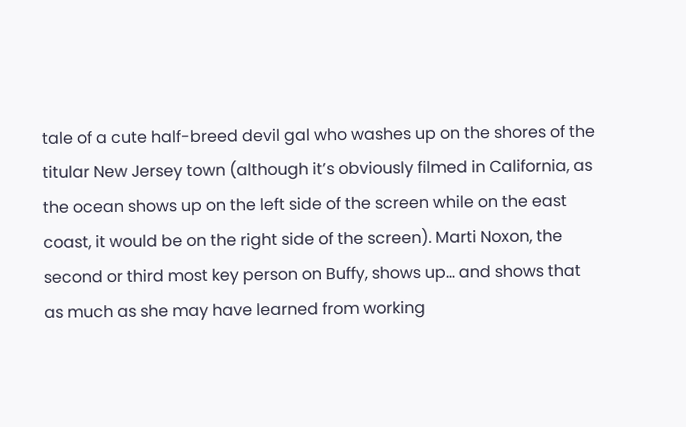tale of a cute half-breed devil gal who washes up on the shores of the titular New Jersey town (although it’s obviously filmed in California, as the ocean shows up on the left side of the screen while on the east coast, it would be on the right side of the screen). Marti Noxon, the second or third most key person on Buffy, shows up… and shows that as much as she may have learned from working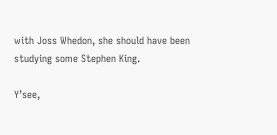with Joss Whedon, she should have been studying some Stephen King.

Y’see,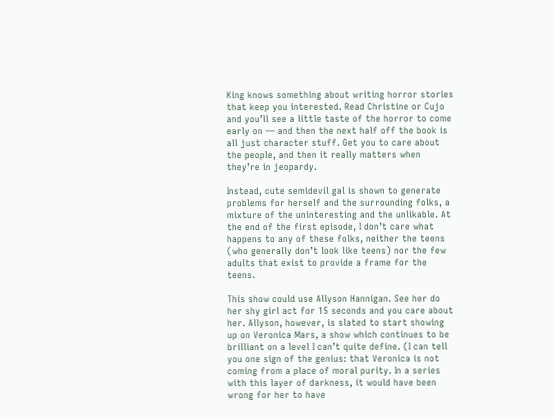King knows something about writing horror stories that keep you interested. Read Christine or Cujo and you’ll see a little taste of the horror to come early on — and then the next half off the book is all just character stuff. Get you to care about the people, and then it really matters when they’re in jeopardy.

Instead, cute semidevil gal is shown to generate problems for herself and the surrounding folks, a mixture of the uninteresting and the unlikable. At the end of the first episode, I don’t care what happens to any of these folks, neither the teens (who generally don’t look like teens) nor the few adults that exist to provide a frame for the teens.

This show could use Allyson Hannigan. See her do her shy girl act for 15 seconds and you care about her. Allyson, however, is slated to start showing up on Veronica Mars, a show which continues to be brilliant on a level I can’t quite define. (I can tell you one sign of the genius: that Veronica is not coming from a place of moral purity. In a series with this layer of darkness, it would have been wrong for her to have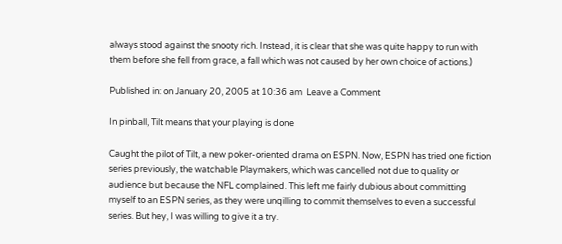always stood against the snooty rich. Instead, it is clear that she was quite happy to run with them before she fell from grace, a fall which was not caused by her own choice of actions.)

Published in: on January 20, 2005 at 10:36 am  Leave a Comment

In pinball, Tilt means that your playing is done

Caught the pilot of Tilt, a new poker-oriented drama on ESPN. Now, ESPN has tried one fiction series previously, the watchable Playmakers, which was cancelled not due to quality or audience but because the NFL complained. This left me fairly dubious about committing myself to an ESPN series, as they were unqilling to commit themselves to even a successful series. But hey, I was willing to give it a try.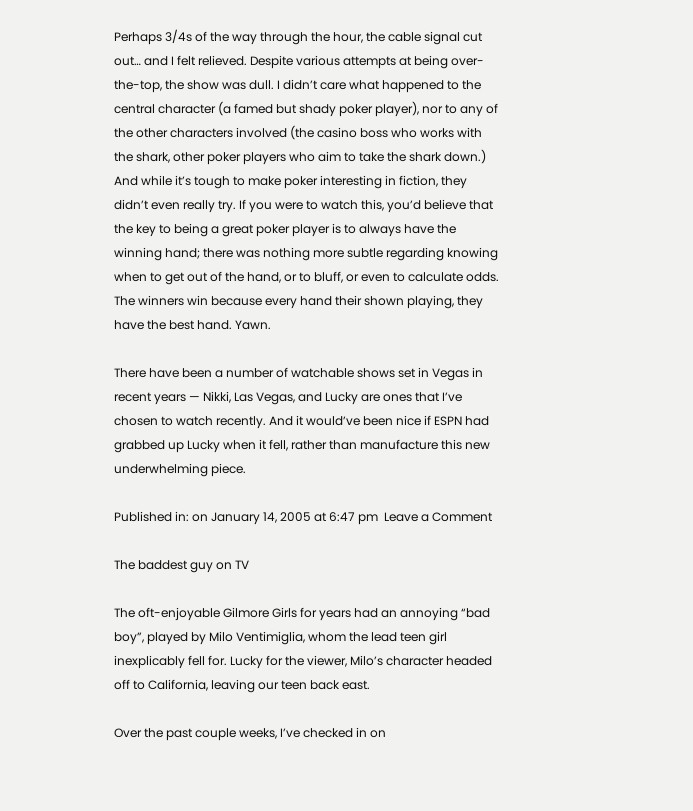Perhaps 3/4s of the way through the hour, the cable signal cut out… and I felt relieved. Despite various attempts at being over-the-top, the show was dull. I didn’t care what happened to the central character (a famed but shady poker player), nor to any of the other characters involved (the casino boss who works with the shark, other poker players who aim to take the shark down.) And while it’s tough to make poker interesting in fiction, they didn’t even really try. If you were to watch this, you’d believe that the key to being a great poker player is to always have the winning hand; there was nothing more subtle regarding knowing when to get out of the hand, or to bluff, or even to calculate odds. The winners win because every hand their shown playing, they have the best hand. Yawn.

There have been a number of watchable shows set in Vegas in recent years — Nikki, Las Vegas, and Lucky are ones that I’ve chosen to watch recently. And it would’ve been nice if ESPN had grabbed up Lucky when it fell, rather than manufacture this new underwhelming piece.

Published in: on January 14, 2005 at 6:47 pm  Leave a Comment

The baddest guy on TV

The oft-enjoyable Gilmore Girls for years had an annoying “bad boy”, played by Milo Ventimiglia, whom the lead teen girl inexplicably fell for. Lucky for the viewer, Milo’s character headed off to California, leaving our teen back east.

Over the past couple weeks, I’ve checked in on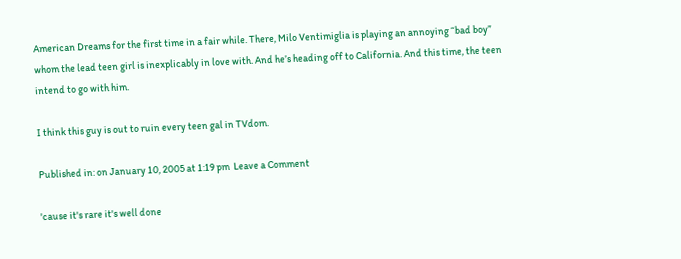American Dreams for the first time in a fair while. There, Milo Ventimiglia is playing an annoying “bad boy” whom the lead teen girl is inexplicably in love with. And he’s heading off to California. And this time, the teen intend to go with him.

I think this guy is out to ruin every teen gal in TVdom.

Published in: on January 10, 2005 at 1:19 pm  Leave a Comment

'cause it's rare it's well done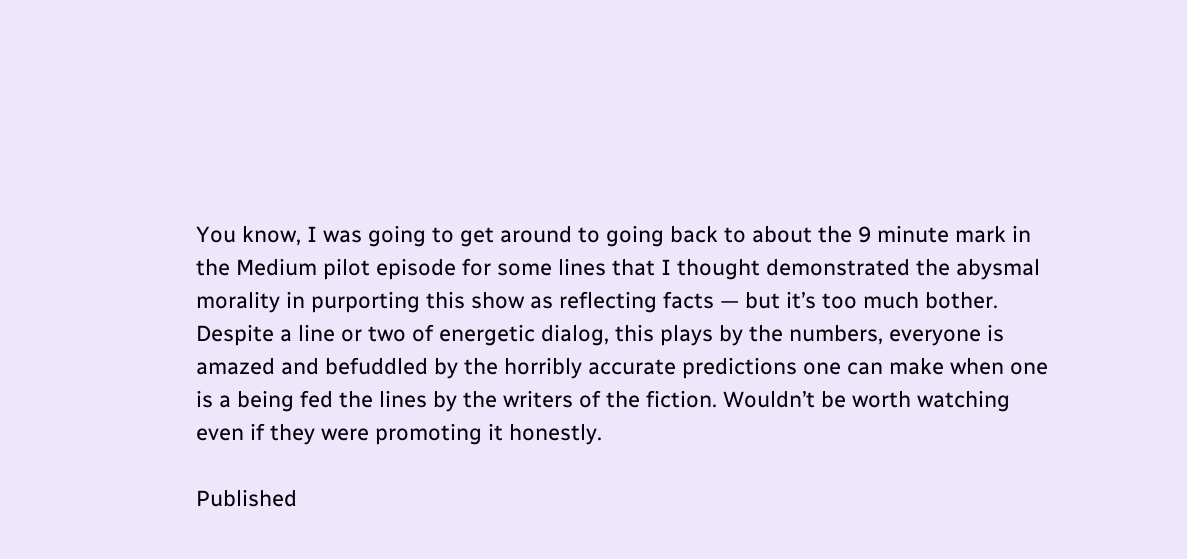You know, I was going to get around to going back to about the 9 minute mark in the Medium pilot episode for some lines that I thought demonstrated the abysmal morality in purporting this show as reflecting facts — but it’s too much bother. Despite a line or two of energetic dialog, this plays by the numbers, everyone is amazed and befuddled by the horribly accurate predictions one can make when one is a being fed the lines by the writers of the fiction. Wouldn’t be worth watching even if they were promoting it honestly.

Published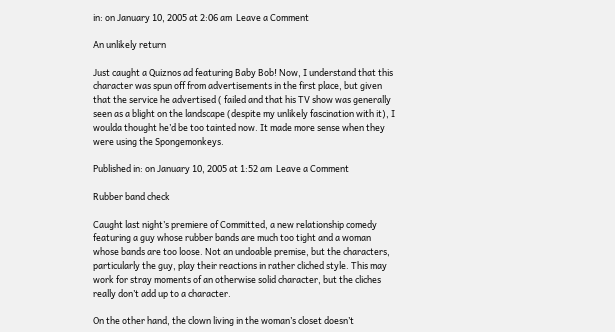in: on January 10, 2005 at 2:06 am  Leave a Comment

An unlikely return

Just caught a Quiznos ad featuring Baby Bob! Now, I understand that this character was spun off from advertisements in the first place, but given that the service he advertised ( failed and that his TV show was generally seen as a blight on the landscape (despite my unlikely fascination with it), I woulda thought he’d be too tainted now. It made more sense when they were using the Spongemonkeys.

Published in: on January 10, 2005 at 1:52 am  Leave a Comment

Rubber band check

Caught last night’s premiere of Committed, a new relationship comedy featuring a guy whose rubber bands are much too tight and a woman whose bands are too loose. Not an undoable premise, but the characters, particularly the guy, play their reactions in rather cliched style. This may work for stray moments of an otherwise solid character, but the cliches really don’t add up to a character.

On the other hand, the clown living in the woman’s closet doesn’t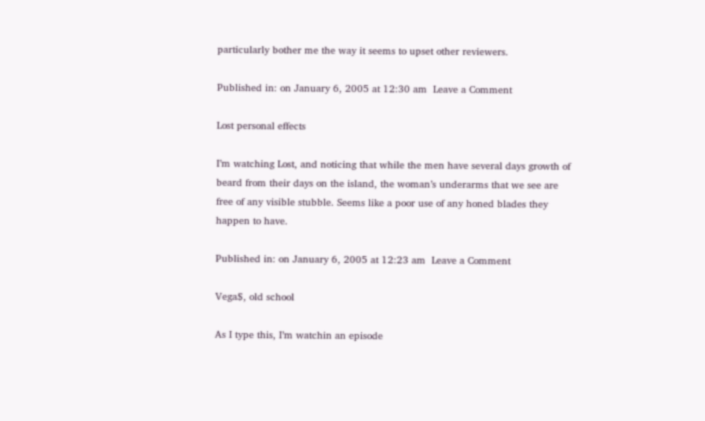particularly bother me the way it seems to upset other reviewers.

Published in: on January 6, 2005 at 12:30 am  Leave a Comment

Lost personal effects

I’m watching Lost, and noticing that while the men have several days growth of beard from their days on the island, the woman’s underarms that we see are free of any visible stubble. Seems like a poor use of any honed blades they happen to have.

Published in: on January 6, 2005 at 12:23 am  Leave a Comment

Vega$, old school

As I type this, I’m watchin an episode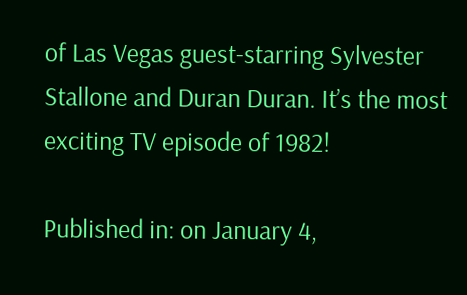of Las Vegas guest-starring Sylvester Stallone and Duran Duran. It’s the most exciting TV episode of 1982!

Published in: on January 4,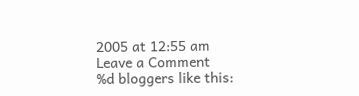2005 at 12:55 am  Leave a Comment
%d bloggers like this: